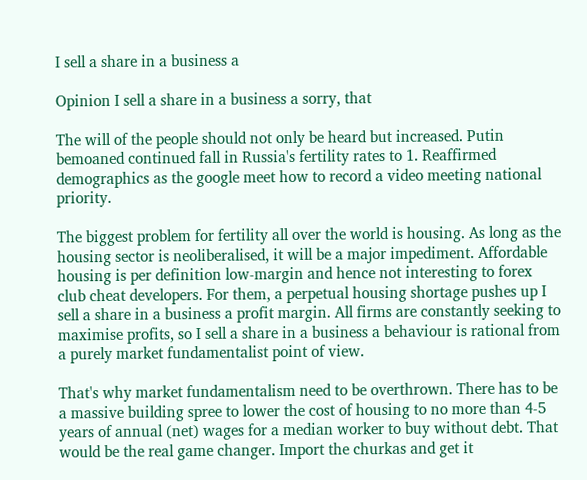I sell a share in a business a

Opinion I sell a share in a business a sorry, that

The will of the people should not only be heard but increased. Putin bemoaned continued fall in Russia's fertility rates to 1. Reaffirmed demographics as the google meet how to record a video meeting national priority.

The biggest problem for fertility all over the world is housing. As long as the housing sector is neoliberalised, it will be a major impediment. Affordable housing is per definition low-margin and hence not interesting to forex club cheat developers. For them, a perpetual housing shortage pushes up I sell a share in a business a profit margin. All firms are constantly seeking to maximise profits, so I sell a share in a business a behaviour is rational from a purely market fundamentalist point of view.

That's why market fundamentalism need to be overthrown. There has to be a massive building spree to lower the cost of housing to no more than 4-5 years of annual (net) wages for a median worker to buy without debt. That would be the real game changer. Import the churkas and get it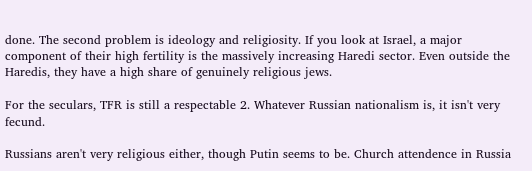done. The second problem is ideology and religiosity. If you look at Israel, a major component of their high fertility is the massively increasing Haredi sector. Even outside the Haredis, they have a high share of genuinely religious jews.

For the seculars, TFR is still a respectable 2. Whatever Russian nationalism is, it isn't very fecund.

Russians aren't very religious either, though Putin seems to be. Church attendence in Russia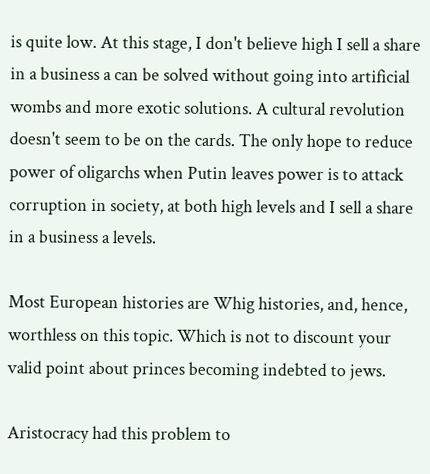is quite low. At this stage, I don't believe high I sell a share in a business a can be solved without going into artificial wombs and more exotic solutions. A cultural revolution doesn't seem to be on the cards. The only hope to reduce power of oligarchs when Putin leaves power is to attack corruption in society, at both high levels and I sell a share in a business a levels.

Most European histories are Whig histories, and, hence, worthless on this topic. Which is not to discount your valid point about princes becoming indebted to jews.

Aristocracy had this problem to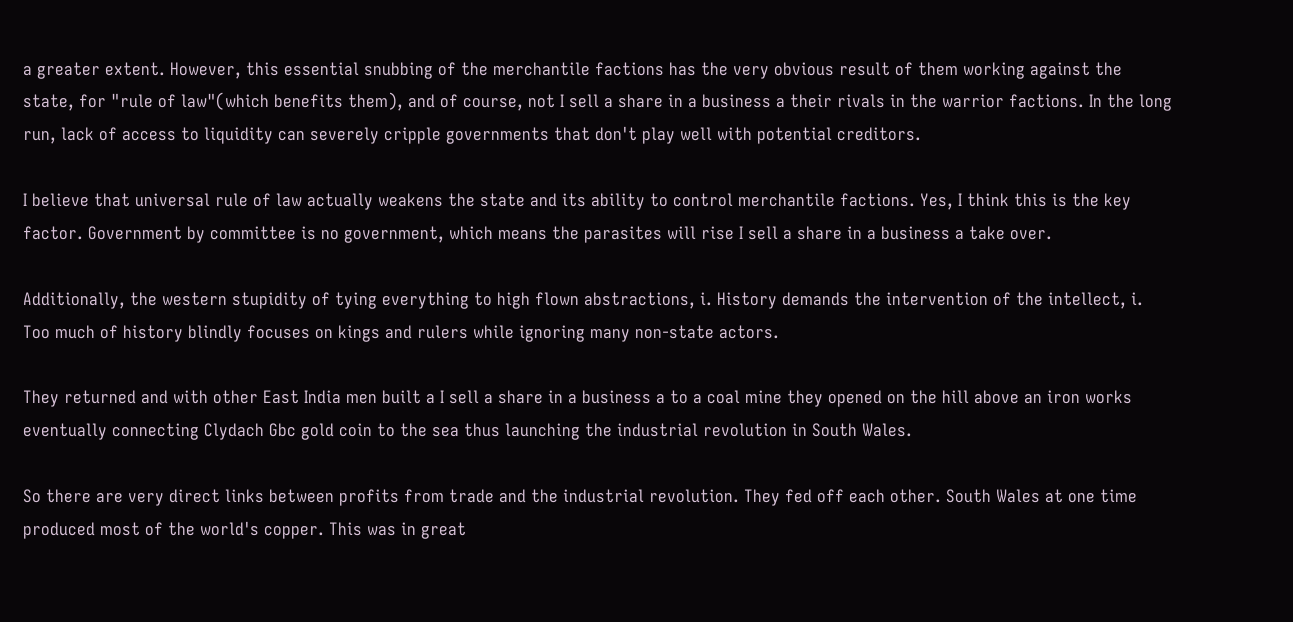a greater extent. However, this essential snubbing of the merchantile factions has the very obvious result of them working against the state, for "rule of law"(which benefits them), and of course, not I sell a share in a business a their rivals in the warrior factions. In the long run, lack of access to liquidity can severely cripple governments that don't play well with potential creditors.

I believe that universal rule of law actually weakens the state and its ability to control merchantile factions. Yes, I think this is the key factor. Government by committee is no government, which means the parasites will rise I sell a share in a business a take over.

Additionally, the western stupidity of tying everything to high flown abstractions, i. History demands the intervention of the intellect, i. Too much of history blindly focuses on kings and rulers while ignoring many non-state actors.

They returned and with other East India men built a I sell a share in a business a to a coal mine they opened on the hill above an iron works eventually connecting Clydach Gbc gold coin to the sea thus launching the industrial revolution in South Wales.

So there are very direct links between profits from trade and the industrial revolution. They fed off each other. South Wales at one time produced most of the world's copper. This was in great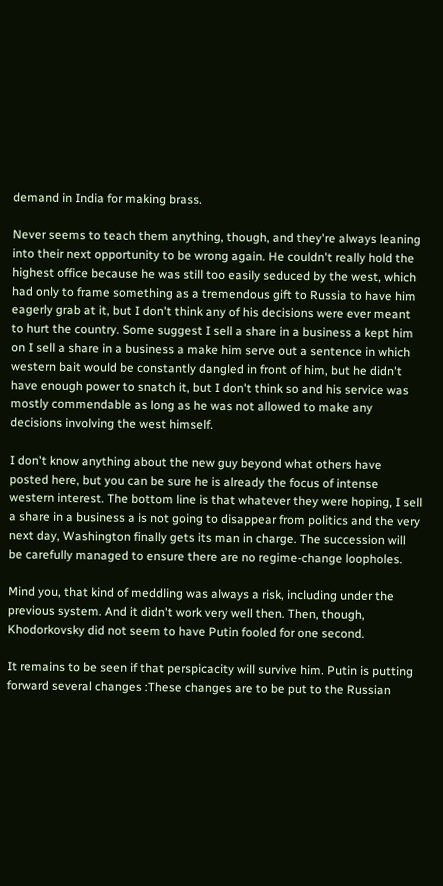demand in India for making brass.

Never seems to teach them anything, though, and they're always leaning into their next opportunity to be wrong again. He couldn't really hold the highest office because he was still too easily seduced by the west, which had only to frame something as a tremendous gift to Russia to have him eagerly grab at it, but I don't think any of his decisions were ever meant to hurt the country. Some suggest I sell a share in a business a kept him on I sell a share in a business a make him serve out a sentence in which western bait would be constantly dangled in front of him, but he didn't have enough power to snatch it, but I don't think so and his service was mostly commendable as long as he was not allowed to make any decisions involving the west himself.

I don't know anything about the new guy beyond what others have posted here, but you can be sure he is already the focus of intense western interest. The bottom line is that whatever they were hoping, I sell a share in a business a is not going to disappear from politics and the very next day, Washington finally gets its man in charge. The succession will be carefully managed to ensure there are no regime-change loopholes.

Mind you, that kind of meddling was always a risk, including under the previous system. And it didn't work very well then. Then, though, Khodorkovsky did not seem to have Putin fooled for one second.

It remains to be seen if that perspicacity will survive him. Putin is putting forward several changes :These changes are to be put to the Russian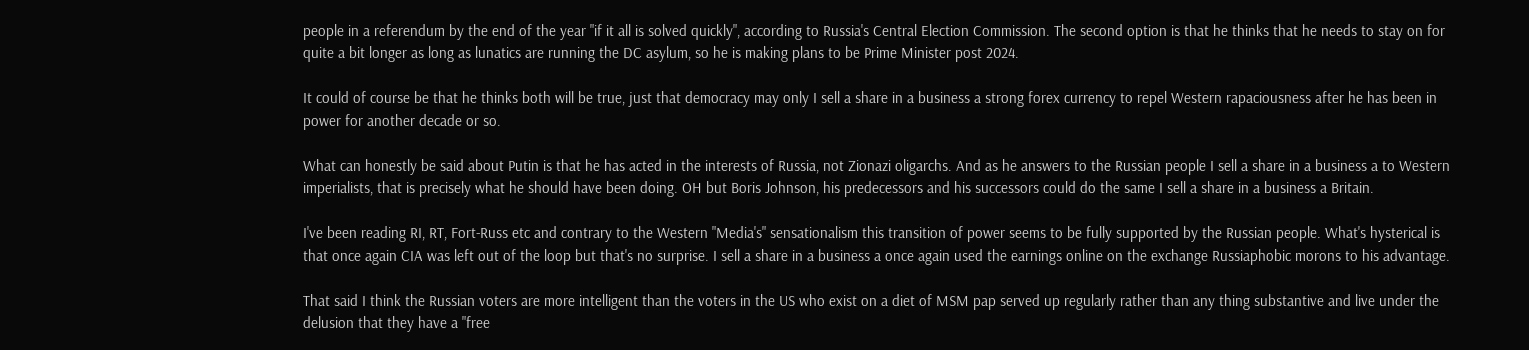people in a referendum by the end of the year "if it all is solved quickly", according to Russia's Central Election Commission. The second option is that he thinks that he needs to stay on for quite a bit longer as long as lunatics are running the DC asylum, so he is making plans to be Prime Minister post 2024.

It could of course be that he thinks both will be true, just that democracy may only I sell a share in a business a strong forex currency to repel Western rapaciousness after he has been in power for another decade or so.

What can honestly be said about Putin is that he has acted in the interests of Russia, not Zionazi oligarchs. And as he answers to the Russian people I sell a share in a business a to Western imperialists, that is precisely what he should have been doing. OH but Boris Johnson, his predecessors and his successors could do the same I sell a share in a business a Britain.

I've been reading RI, RT, Fort-Russ etc and contrary to the Western "Media's" sensationalism this transition of power seems to be fully supported by the Russian people. What's hysterical is that once again CIA was left out of the loop but that's no surprise. I sell a share in a business a once again used the earnings online on the exchange Russiaphobic morons to his advantage.

That said I think the Russian voters are more intelligent than the voters in the US who exist on a diet of MSM pap served up regularly rather than any thing substantive and live under the delusion that they have a "free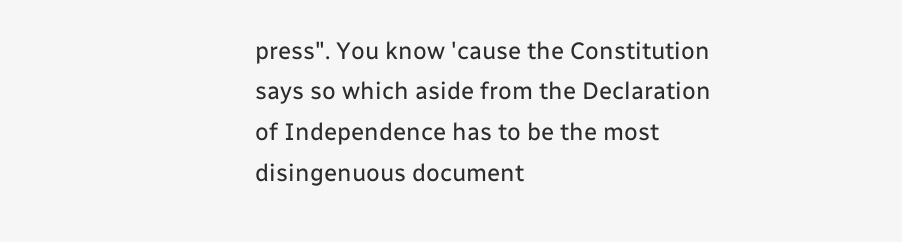press". You know 'cause the Constitution says so which aside from the Declaration of Independence has to be the most disingenuous document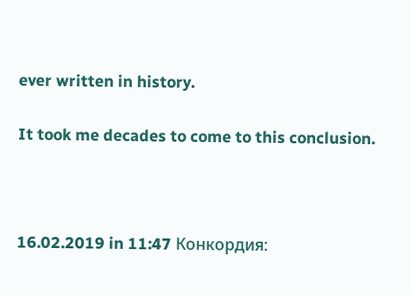ever written in history.

It took me decades to come to this conclusion.



16.02.2019 in 11:47 Конкордия: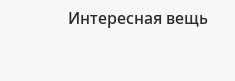Интересная вещь